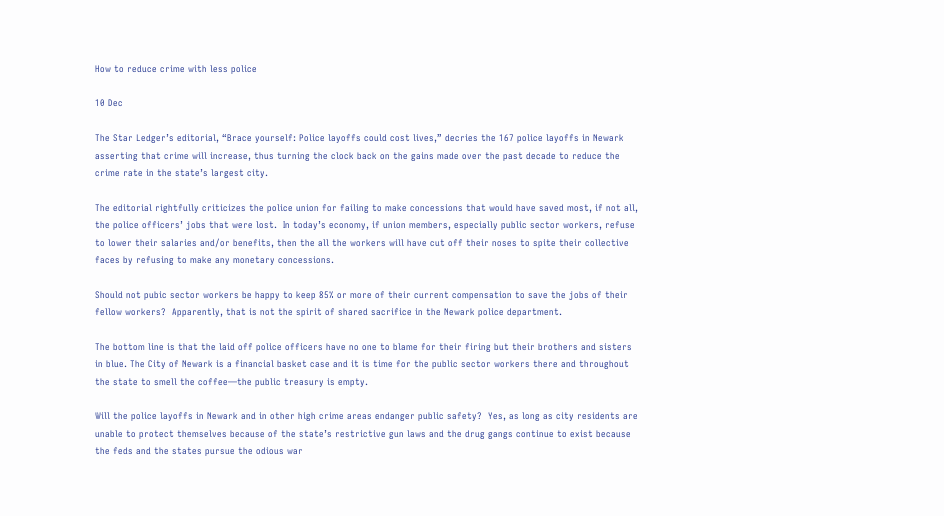How to reduce crime with less police

10 Dec

The Star Ledger’s editorial, “Brace yourself: Police layoffs could cost lives,” decries the 167 police layoffs in Newark asserting that crime will increase, thus turning the clock back on the gains made over the past decade to reduce the crime rate in the state’s largest city.

The editorial rightfully criticizes the police union for failing to make concessions that would have saved most, if not all, the police officers’ jobs that were lost.  In today’s economy, if union members, especially public sector workers, refuse to lower their salaries and/or benefits, then the all the workers will have cut off their noses to spite their collective faces by refusing to make any monetary concessions.

Should not pubic sector workers be happy to keep 85% or more of their current compensation to save the jobs of their fellow workers?  Apparently, that is not the spirit of shared sacrifice in the Newark police department.

The bottom line is that the laid off police officers have no one to blame for their firing but their brothers and sisters in blue. The City of Newark is a financial basket case and it is time for the public sector workers there and throughout the state to smell the coffee—the public treasury is empty.

Will the police layoffs in Newark and in other high crime areas endanger public safety?  Yes, as long as city residents are unable to protect themselves because of the state’s restrictive gun laws and the drug gangs continue to exist because the feds and the states pursue the odious war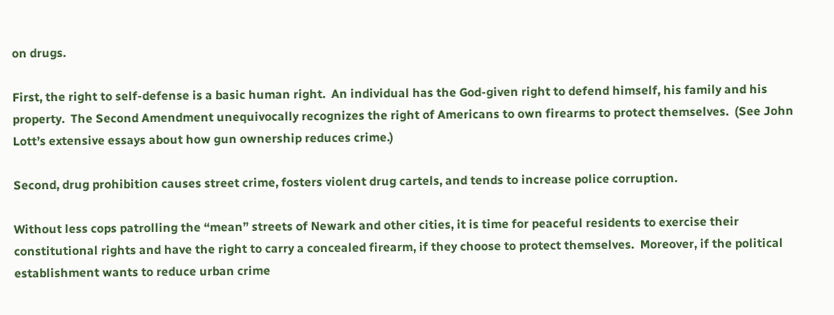on drugs.

First, the right to self-defense is a basic human right.  An individual has the God-given right to defend himself, his family and his property.  The Second Amendment unequivocally recognizes the right of Americans to own firearms to protect themselves.  (See John Lott’s extensive essays about how gun ownership reduces crime.)

Second, drug prohibition causes street crime, fosters violent drug cartels, and tends to increase police corruption.

Without less cops patrolling the “mean” streets of Newark and other cities, it is time for peaceful residents to exercise their constitutional rights and have the right to carry a concealed firearm, if they choose to protect themselves.  Moreover, if the political establishment wants to reduce urban crime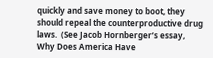quickly and save money to boot, they should repeal the counterproductive drug laws.  (See Jacob Hornberger’s essay, Why Does America Have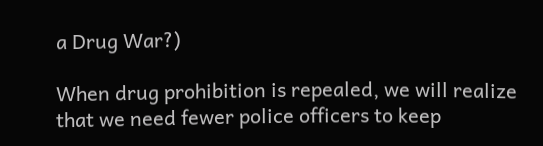a Drug War?)

When drug prohibition is repealed, we will realize that we need fewer police officers to keep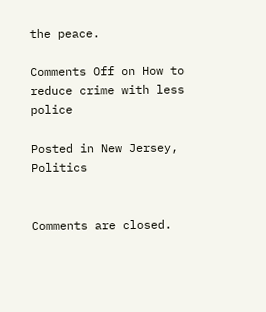the peace.

Comments Off on How to reduce crime with less police

Posted in New Jersey, Politics


Comments are closed.